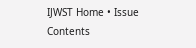IJWST Home • Issue Contents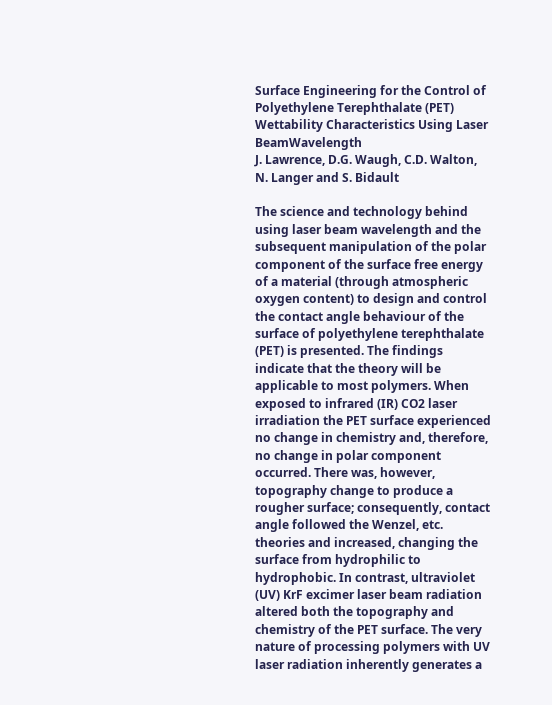Surface Engineering for the Control of Polyethylene Terephthalate (PET) Wettability Characteristics Using Laser BeamWavelength
J. Lawrence, D.G. Waugh, C.D. Walton, N. Langer and S. Bidault

The science and technology behind using laser beam wavelength and the subsequent manipulation of the polar component of the surface free energy of a material (through atmospheric oxygen content) to design and control the contact angle behaviour of the surface of polyethylene terephthalate (PET) is presented. The findings indicate that the theory will be applicable to most polymers. When exposed to infrared (IR) CO2 laser irradiation the PET surface experienced no change in chemistry and, therefore, no change in polar component occurred. There was, however, topography change to produce a rougher surface; consequently, contact angle followed the Wenzel, etc. theories and increased, changing the surface from hydrophilic to hydrophobic. In contrast, ultraviolet (UV) KrF excimer laser beam radiation altered both the topography and chemistry of the PET surface. The very nature of processing polymers with UV laser radiation inherently generates a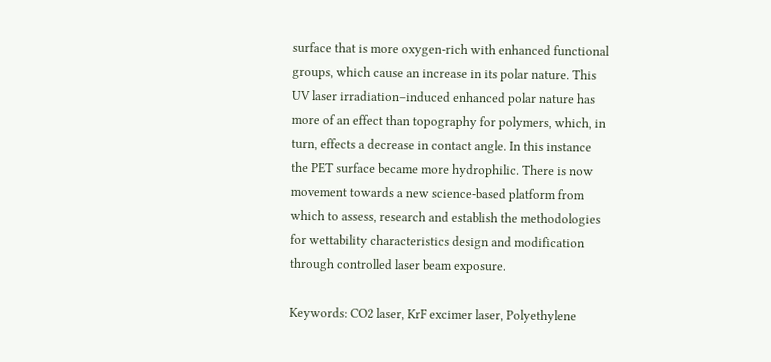surface that is more oxygen-rich with enhanced functional groups, which cause an increase in its polar nature. This UV laser irradiation–induced enhanced polar nature has more of an effect than topography for polymers, which, in turn, effects a decrease in contact angle. In this instance the PET surface became more hydrophilic. There is now movement towards a new science-based platform from which to assess, research and establish the methodologies for wettability characteristics design and modification through controlled laser beam exposure.

Keywords: CO2 laser, KrF excimer laser, Polyethylene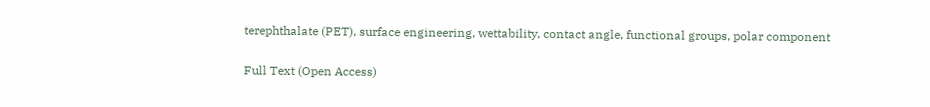terephthalate (PET), surface engineering, wettability, contact angle, functional groups, polar component

Full Text (Open Access)